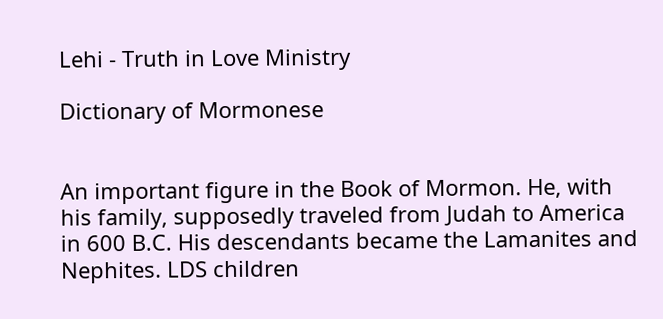Lehi - Truth in Love Ministry

Dictionary of Mormonese


An important figure in the Book of Mormon. He, with his family, supposedly traveled from Judah to America in 600 B.C. His descendants became the Lamanites and Nephites. LDS children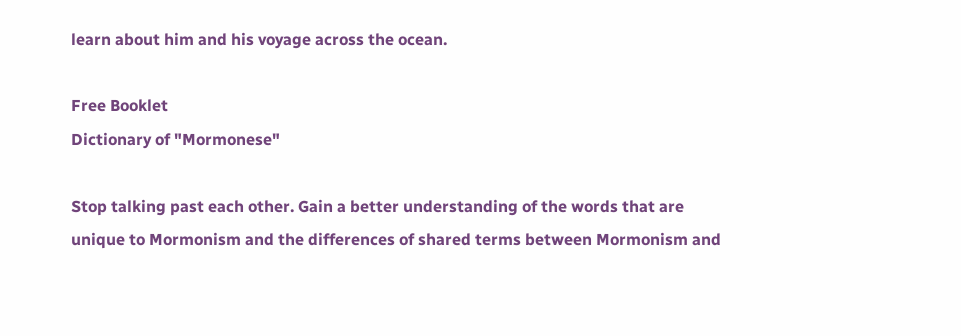learn about him and his voyage across the ocean.

Free Booklet
Dictionary of "Mormonese"

Stop talking past each other. Gain a better understanding of the words that are unique to Mormonism and the differences of shared terms between Mormonism and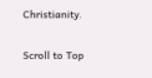Christianity.

Scroll to Top